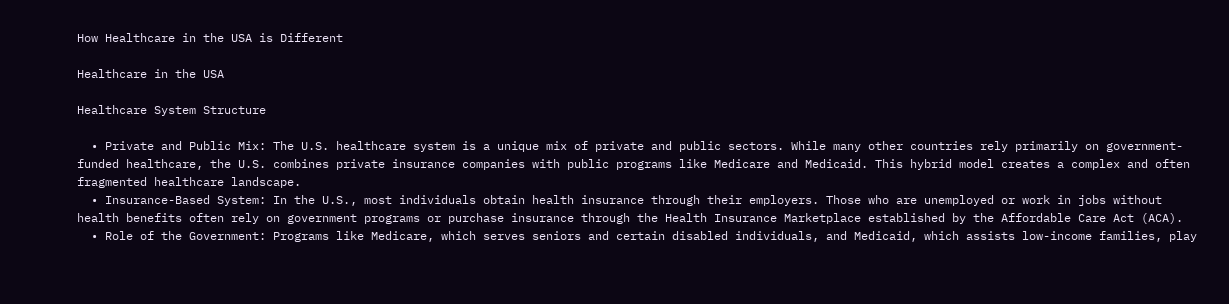How Healthcare in the USA is Different

Healthcare in the USA

Healthcare System Structure

  • Private and Public Mix: The U.S. healthcare system is a unique mix of private and public sectors. While many other countries rely primarily on government-funded healthcare, the U.S. combines private insurance companies with public programs like Medicare and Medicaid. This hybrid model creates a complex and often fragmented healthcare landscape.
  • Insurance-Based System: In the U.S., most individuals obtain health insurance through their employers. Those who are unemployed or work in jobs without health benefits often rely on government programs or purchase insurance through the Health Insurance Marketplace established by the Affordable Care Act (ACA).
  • Role of the Government: Programs like Medicare, which serves seniors and certain disabled individuals, and Medicaid, which assists low-income families, play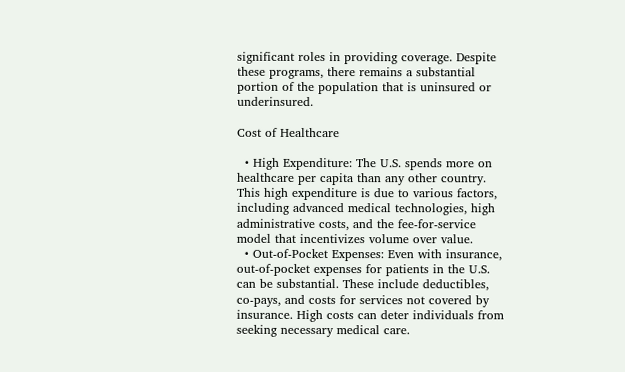significant roles in providing coverage. Despite these programs, there remains a substantial portion of the population that is uninsured or underinsured.

Cost of Healthcare

  • High Expenditure: The U.S. spends more on healthcare per capita than any other country. This high expenditure is due to various factors, including advanced medical technologies, high administrative costs, and the fee-for-service model that incentivizes volume over value.
  • Out-of-Pocket Expenses: Even with insurance, out-of-pocket expenses for patients in the U.S. can be substantial. These include deductibles, co-pays, and costs for services not covered by insurance. High costs can deter individuals from seeking necessary medical care.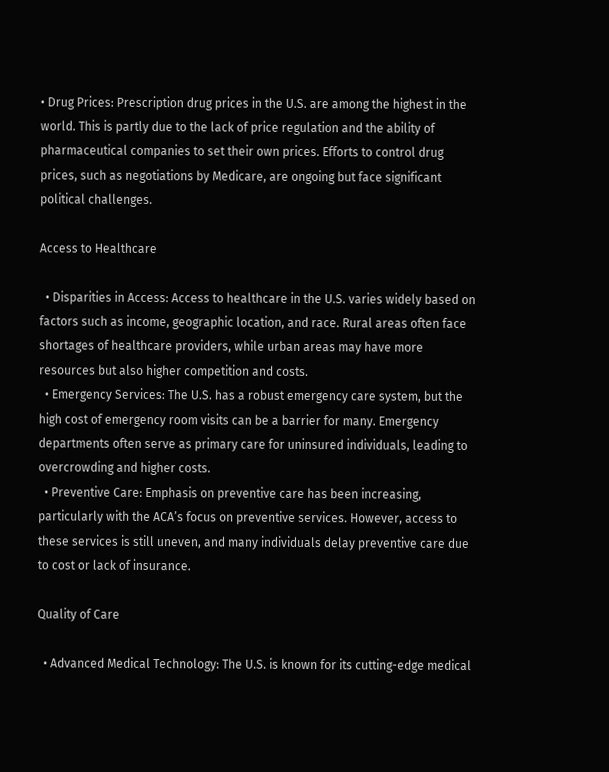• Drug Prices: Prescription drug prices in the U.S. are among the highest in the world. This is partly due to the lack of price regulation and the ability of pharmaceutical companies to set their own prices. Efforts to control drug prices, such as negotiations by Medicare, are ongoing but face significant political challenges.

Access to Healthcare

  • Disparities in Access: Access to healthcare in the U.S. varies widely based on factors such as income, geographic location, and race. Rural areas often face shortages of healthcare providers, while urban areas may have more resources but also higher competition and costs.
  • Emergency Services: The U.S. has a robust emergency care system, but the high cost of emergency room visits can be a barrier for many. Emergency departments often serve as primary care for uninsured individuals, leading to overcrowding and higher costs.
  • Preventive Care: Emphasis on preventive care has been increasing, particularly with the ACA’s focus on preventive services. However, access to these services is still uneven, and many individuals delay preventive care due to cost or lack of insurance.

Quality of Care

  • Advanced Medical Technology: The U.S. is known for its cutting-edge medical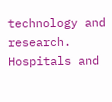technology and research. Hospitals and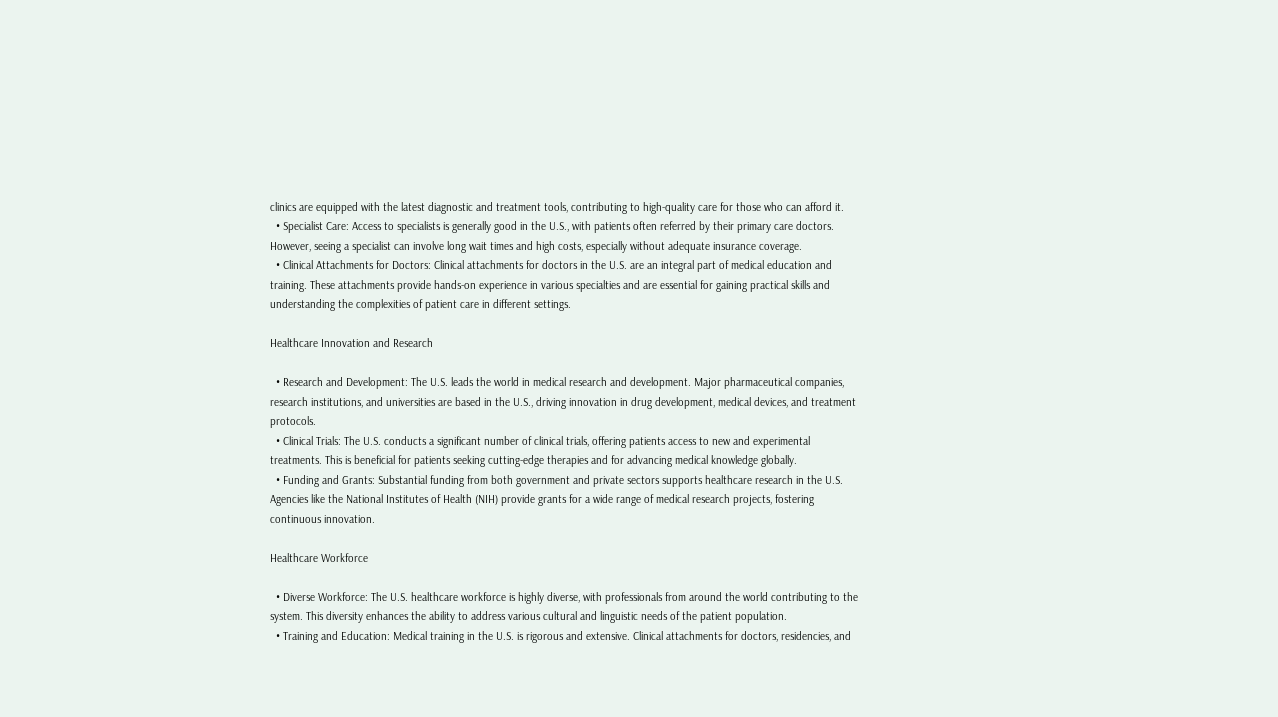clinics are equipped with the latest diagnostic and treatment tools, contributing to high-quality care for those who can afford it.
  • Specialist Care: Access to specialists is generally good in the U.S., with patients often referred by their primary care doctors. However, seeing a specialist can involve long wait times and high costs, especially without adequate insurance coverage.
  • Clinical Attachments for Doctors: Clinical attachments for doctors in the U.S. are an integral part of medical education and training. These attachments provide hands-on experience in various specialties and are essential for gaining practical skills and understanding the complexities of patient care in different settings.

Healthcare Innovation and Research

  • Research and Development: The U.S. leads the world in medical research and development. Major pharmaceutical companies, research institutions, and universities are based in the U.S., driving innovation in drug development, medical devices, and treatment protocols.
  • Clinical Trials: The U.S. conducts a significant number of clinical trials, offering patients access to new and experimental treatments. This is beneficial for patients seeking cutting-edge therapies and for advancing medical knowledge globally.
  • Funding and Grants: Substantial funding from both government and private sectors supports healthcare research in the U.S. Agencies like the National Institutes of Health (NIH) provide grants for a wide range of medical research projects, fostering continuous innovation.

Healthcare Workforce

  • Diverse Workforce: The U.S. healthcare workforce is highly diverse, with professionals from around the world contributing to the system. This diversity enhances the ability to address various cultural and linguistic needs of the patient population.
  • Training and Education: Medical training in the U.S. is rigorous and extensive. Clinical attachments for doctors, residencies, and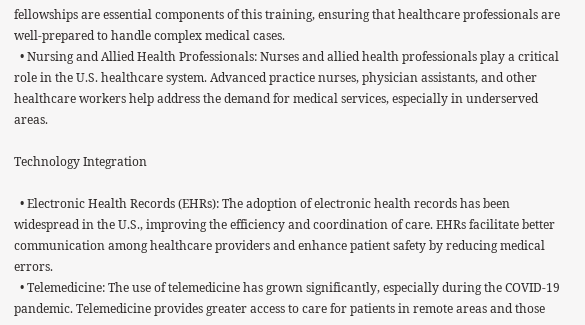fellowships are essential components of this training, ensuring that healthcare professionals are well-prepared to handle complex medical cases.
  • Nursing and Allied Health Professionals: Nurses and allied health professionals play a critical role in the U.S. healthcare system. Advanced practice nurses, physician assistants, and other healthcare workers help address the demand for medical services, especially in underserved areas.

Technology Integration

  • Electronic Health Records (EHRs): The adoption of electronic health records has been widespread in the U.S., improving the efficiency and coordination of care. EHRs facilitate better communication among healthcare providers and enhance patient safety by reducing medical errors.
  • Telemedicine: The use of telemedicine has grown significantly, especially during the COVID-19 pandemic. Telemedicine provides greater access to care for patients in remote areas and those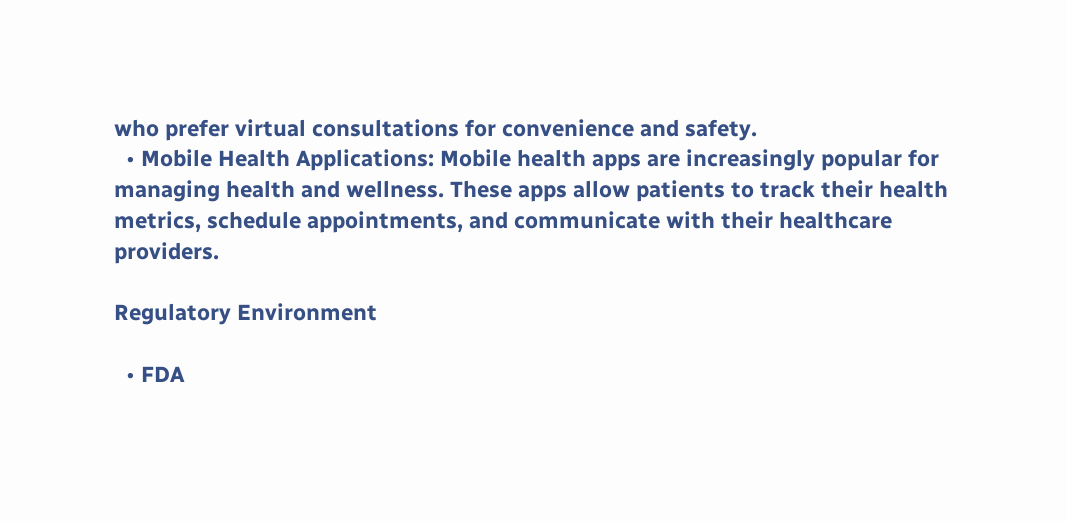who prefer virtual consultations for convenience and safety.
  • Mobile Health Applications: Mobile health apps are increasingly popular for managing health and wellness. These apps allow patients to track their health metrics, schedule appointments, and communicate with their healthcare providers.

Regulatory Environment

  • FDA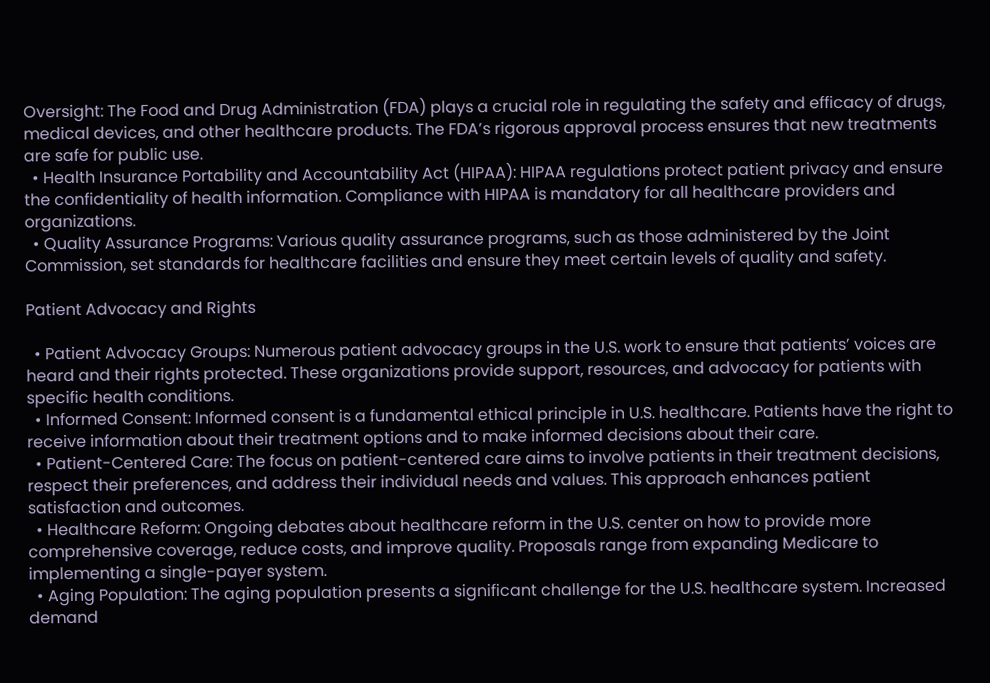Oversight: The Food and Drug Administration (FDA) plays a crucial role in regulating the safety and efficacy of drugs, medical devices, and other healthcare products. The FDA’s rigorous approval process ensures that new treatments are safe for public use.
  • Health Insurance Portability and Accountability Act (HIPAA): HIPAA regulations protect patient privacy and ensure the confidentiality of health information. Compliance with HIPAA is mandatory for all healthcare providers and organizations.
  • Quality Assurance Programs: Various quality assurance programs, such as those administered by the Joint Commission, set standards for healthcare facilities and ensure they meet certain levels of quality and safety.

Patient Advocacy and Rights

  • Patient Advocacy Groups: Numerous patient advocacy groups in the U.S. work to ensure that patients’ voices are heard and their rights protected. These organizations provide support, resources, and advocacy for patients with specific health conditions.
  • Informed Consent: Informed consent is a fundamental ethical principle in U.S. healthcare. Patients have the right to receive information about their treatment options and to make informed decisions about their care.
  • Patient-Centered Care: The focus on patient-centered care aims to involve patients in their treatment decisions, respect their preferences, and address their individual needs and values. This approach enhances patient satisfaction and outcomes.
  • Healthcare Reform: Ongoing debates about healthcare reform in the U.S. center on how to provide more comprehensive coverage, reduce costs, and improve quality. Proposals range from expanding Medicare to implementing a single-payer system.
  • Aging Population: The aging population presents a significant challenge for the U.S. healthcare system. Increased demand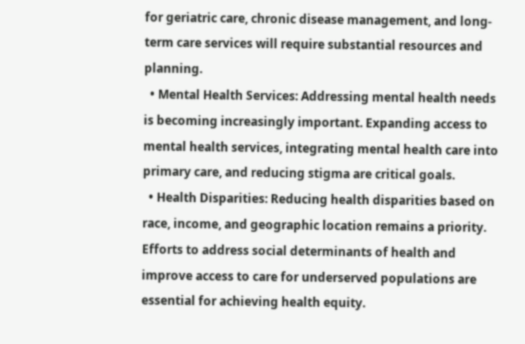for geriatric care, chronic disease management, and long-term care services will require substantial resources and planning.
  • Mental Health Services: Addressing mental health needs is becoming increasingly important. Expanding access to mental health services, integrating mental health care into primary care, and reducing stigma are critical goals.
  • Health Disparities: Reducing health disparities based on race, income, and geographic location remains a priority. Efforts to address social determinants of health and improve access to care for underserved populations are essential for achieving health equity.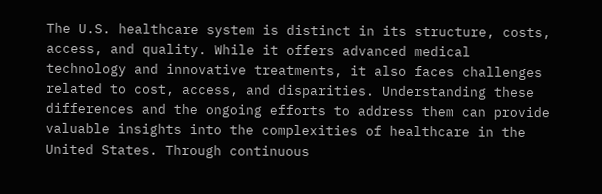The U.S. healthcare system is distinct in its structure, costs, access, and quality. While it offers advanced medical technology and innovative treatments, it also faces challenges related to cost, access, and disparities. Understanding these differences and the ongoing efforts to address them can provide valuable insights into the complexities of healthcare in the United States. Through continuous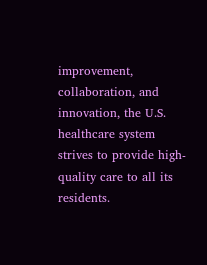improvement, collaboration, and innovation, the U.S. healthcare system strives to provide high-quality care to all its residents.